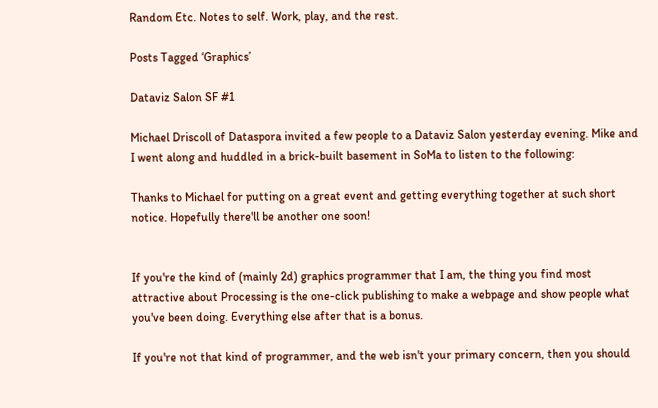Random Etc. Notes to self. Work, play, and the rest.

Posts Tagged ‘Graphics’

Dataviz Salon SF #1

Michael Driscoll of Dataspora invited a few people to a Dataviz Salon yesterday evening. Mike and I went along and huddled in a brick-built basement in SoMa to listen to the following:

Thanks to Michael for putting on a great event and getting everything together at such short notice. Hopefully there'll be another one soon!


If you're the kind of (mainly 2d) graphics programmer that I am, the thing you find most attractive about Processing is the one-click publishing to make a webpage and show people what you've been doing. Everything else after that is a bonus.

If you're not that kind of programmer, and the web isn't your primary concern, then you should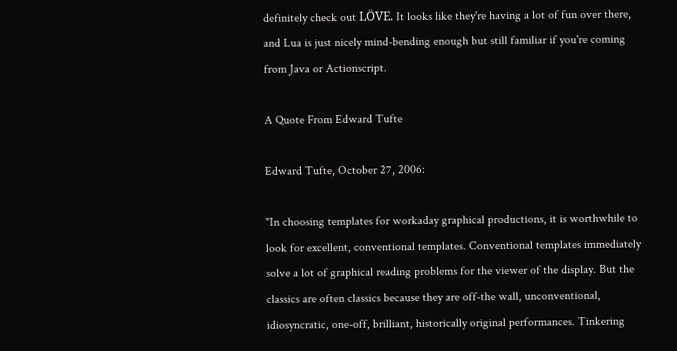definitely check out LÖVE. It looks like they're having a lot of fun over there, and Lua is just nicely mind-bending enough but still familiar if you're coming from Java or Actionscript.

A Quote From Edward Tufte

Edward Tufte, October 27, 2006:

"In choosing templates for workaday graphical productions, it is worthwhile to look for excellent, conventional templates. Conventional templates immediately solve a lot of graphical reading problems for the viewer of the display. But the classics are often classics because they are off-the wall, unconventional, idiosyncratic, one-off, brilliant, historically original performances. Tinkering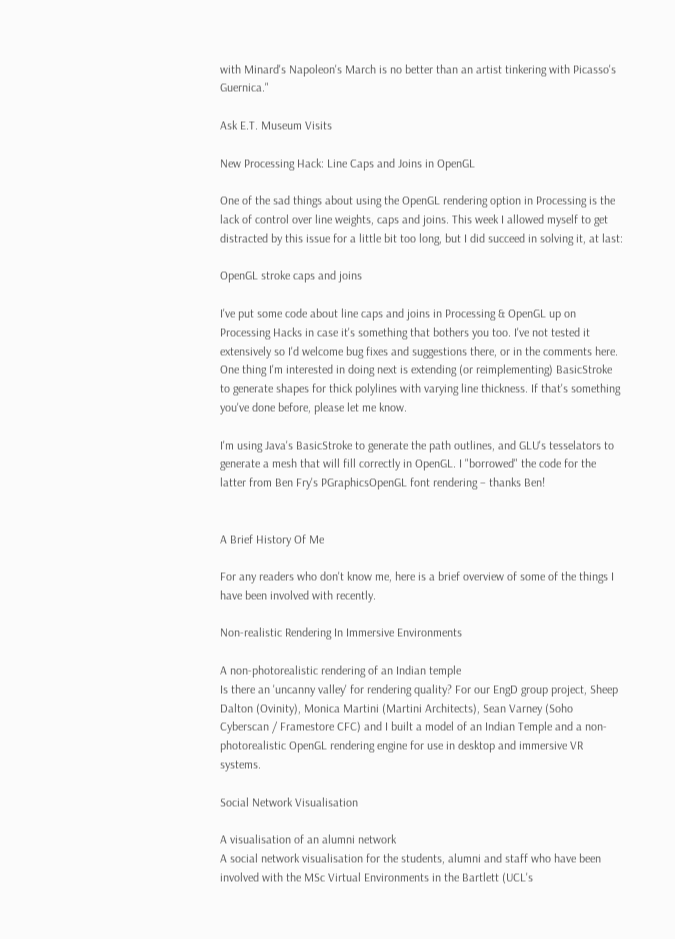with Minard's Napoleon's March is no better than an artist tinkering with Picasso's Guernica."

Ask E.T. Museum Visits

New Processing Hack: Line Caps and Joins in OpenGL

One of the sad things about using the OpenGL rendering option in Processing is the lack of control over line weights, caps and joins. This week I allowed myself to get distracted by this issue for a little bit too long, but I did succeed in solving it, at last:

OpenGL stroke caps and joins

I've put some code about line caps and joins in Processing & OpenGL up on Processing Hacks in case it's something that bothers you too. I've not tested it extensively so I'd welcome bug fixes and suggestions there, or in the comments here. One thing I'm interested in doing next is extending (or reimplementing) BasicStroke to generate shapes for thick polylines with varying line thickness. If that's something you've done before, please let me know.

I'm using Java's BasicStroke to generate the path outlines, and GLU's tesselators to generate a mesh that will fill correctly in OpenGL. I "borrowed" the code for the latter from Ben Fry's PGraphicsOpenGL font rendering – thanks Ben!


A Brief History Of Me

For any readers who don't know me, here is a brief overview of some of the things I have been involved with recently.

Non-realistic Rendering In Immersive Environments

A non-photorealistic rendering of an Indian temple
Is there an 'uncanny valley' for rendering quality? For our EngD group project, Sheep Dalton (Ovinity), Monica Martini (Martini Architects), Sean Varney (Soho Cyberscan / Framestore CFC) and I built a model of an Indian Temple and a non-photorealistic OpenGL rendering engine for use in desktop and immersive VR systems.

Social Network Visualisation

A visualisation of an alumni network
A social network visualisation for the students, alumni and staff who have been involved with the MSc Virtual Environments in the Bartlett (UCL's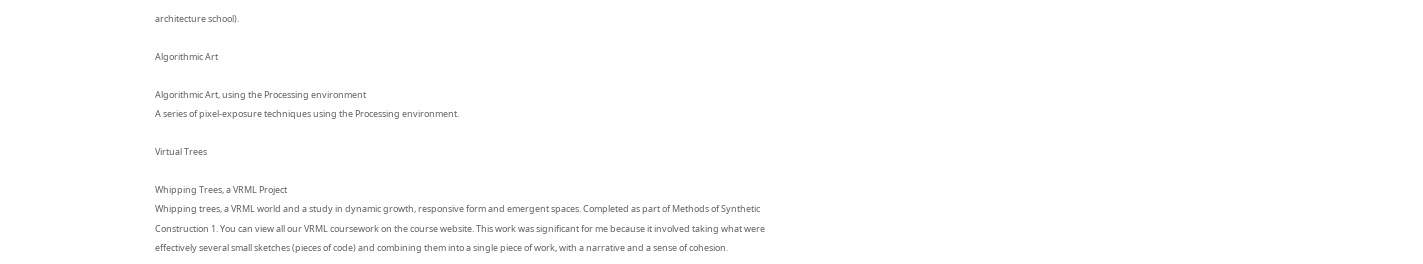architecture school).

Algorithmic Art

Algorithmic Art, using the Processing environment
A series of pixel-exposure techniques using the Processing environment.

Virtual Trees

Whipping Trees, a VRML Project
Whipping trees, a VRML world and a study in dynamic growth, responsive form and emergent spaces. Completed as part of Methods of Synthetic Construction 1. You can view all our VRML coursework on the course website. This work was significant for me because it involved taking what were effectively several small sketches (pieces of code) and combining them into a single piece of work, with a narrative and a sense of cohesion.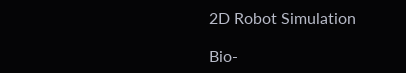2D Robot Simulation

Bio-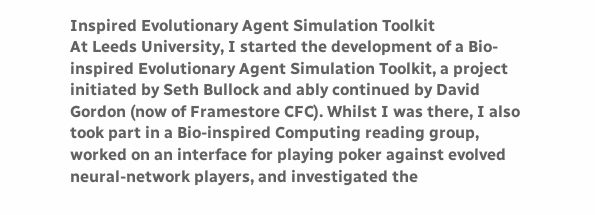Inspired Evolutionary Agent Simulation Toolkit
At Leeds University, I started the development of a Bio-inspired Evolutionary Agent Simulation Toolkit, a project initiated by Seth Bullock and ably continued by David Gordon (now of Framestore CFC). Whilst I was there, I also took part in a Bio-inspired Computing reading group, worked on an interface for playing poker against evolved neural-network players, and investigated the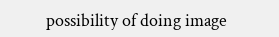possibility of doing image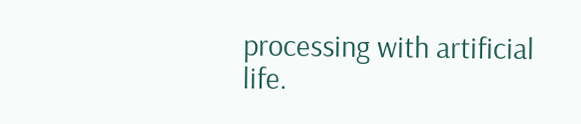processing with artificial life.